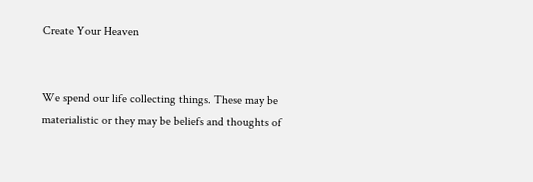Create Your Heaven


We spend our life collecting things. These may be materialistic or they may be beliefs and thoughts of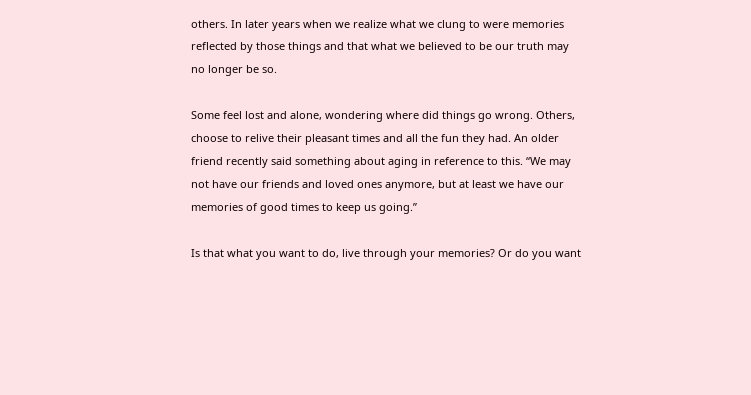others. In later years when we realize what we clung to were memories reflected by those things and that what we believed to be our truth may no longer be so.

Some feel lost and alone, wondering where did things go wrong. Others, choose to relive their pleasant times and all the fun they had. An older friend recently said something about aging in reference to this. “We may not have our friends and loved ones anymore, but at least we have our memories of good times to keep us going.”

Is that what you want to do, live through your memories? Or do you want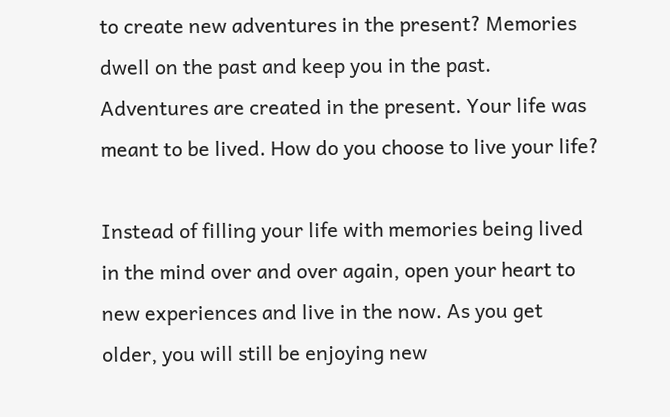to create new adventures in the present? Memories dwell on the past and keep you in the past. Adventures are created in the present. Your life was meant to be lived. How do you choose to live your life?

Instead of filling your life with memories being lived in the mind over and over again, open your heart to new experiences and live in the now. As you get older, you will still be enjoying new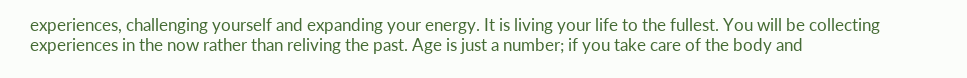experiences, challenging yourself and expanding your energy. It is living your life to the fullest. You will be collecting experiences in the now rather than reliving the past. Age is just a number; if you take care of the body and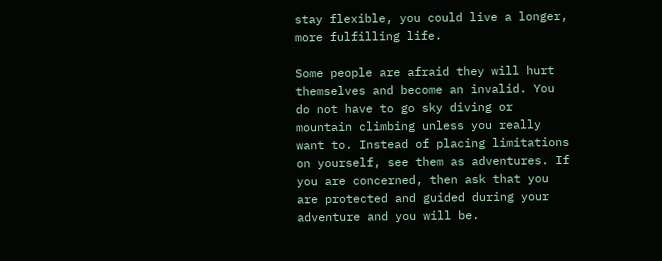stay flexible, you could live a longer, more fulfilling life.

Some people are afraid they will hurt themselves and become an invalid. You do not have to go sky diving or mountain climbing unless you really want to. Instead of placing limitations on yourself, see them as adventures. If you are concerned, then ask that you are protected and guided during your adventure and you will be.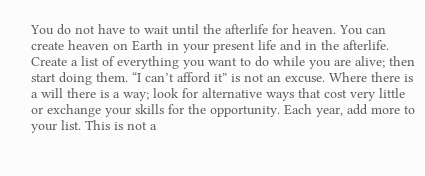You do not have to wait until the afterlife for heaven. You can create heaven on Earth in your present life and in the afterlife. Create a list of everything you want to do while you are alive; then start doing them. “I can’t afford it” is not an excuse. Where there is a will there is a way; look for alternative ways that cost very little or exchange your skills for the opportunity. Each year, add more to your list. This is not a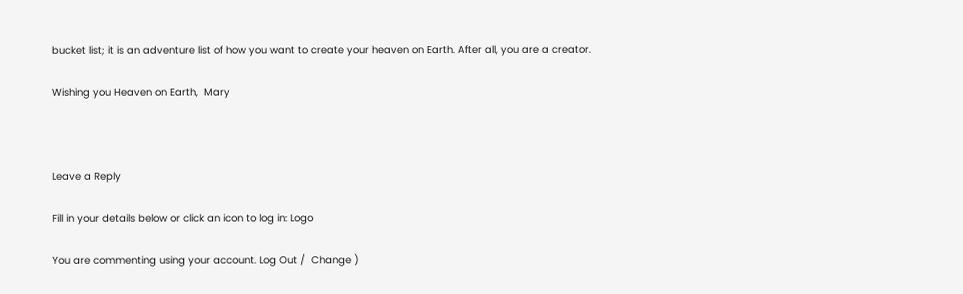bucket list; it is an adventure list of how you want to create your heaven on Earth. After all, you are a creator.

Wishing you Heaven on Earth,  Mary



Leave a Reply

Fill in your details below or click an icon to log in: Logo

You are commenting using your account. Log Out /  Change )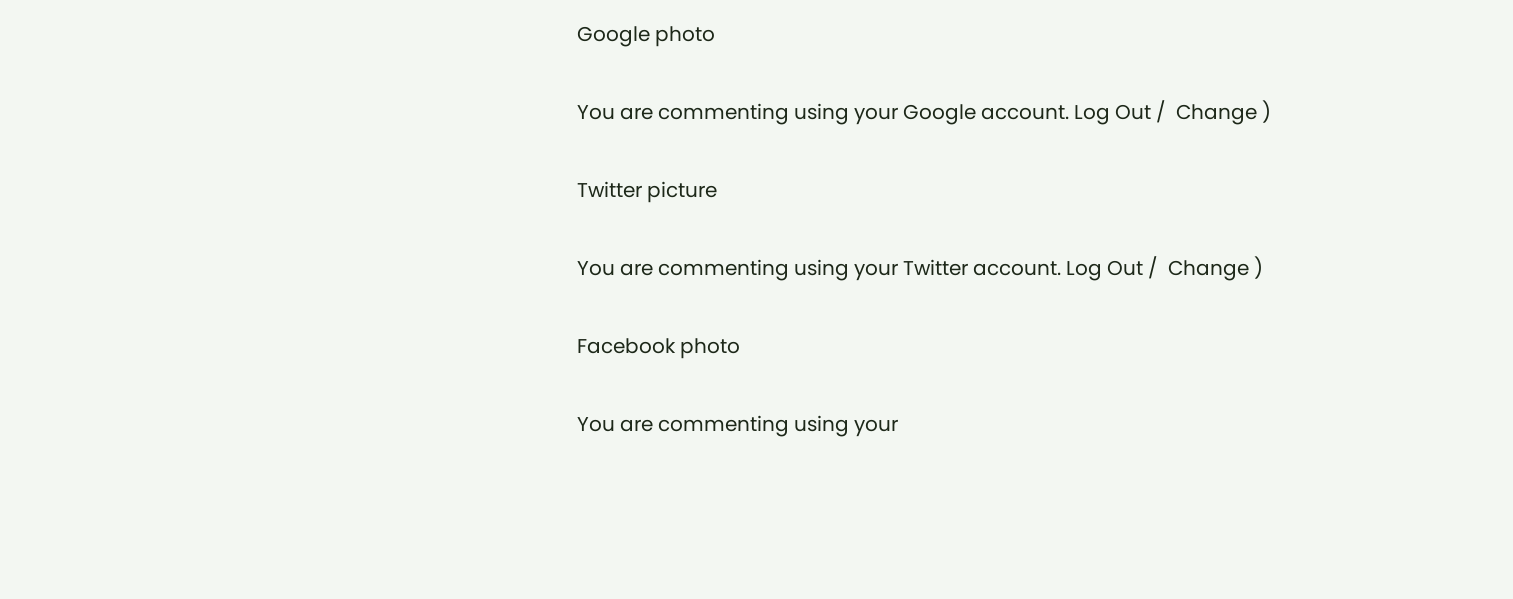Google photo

You are commenting using your Google account. Log Out /  Change )

Twitter picture

You are commenting using your Twitter account. Log Out /  Change )

Facebook photo

You are commenting using your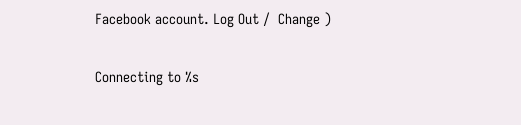Facebook account. Log Out /  Change )

Connecting to %s